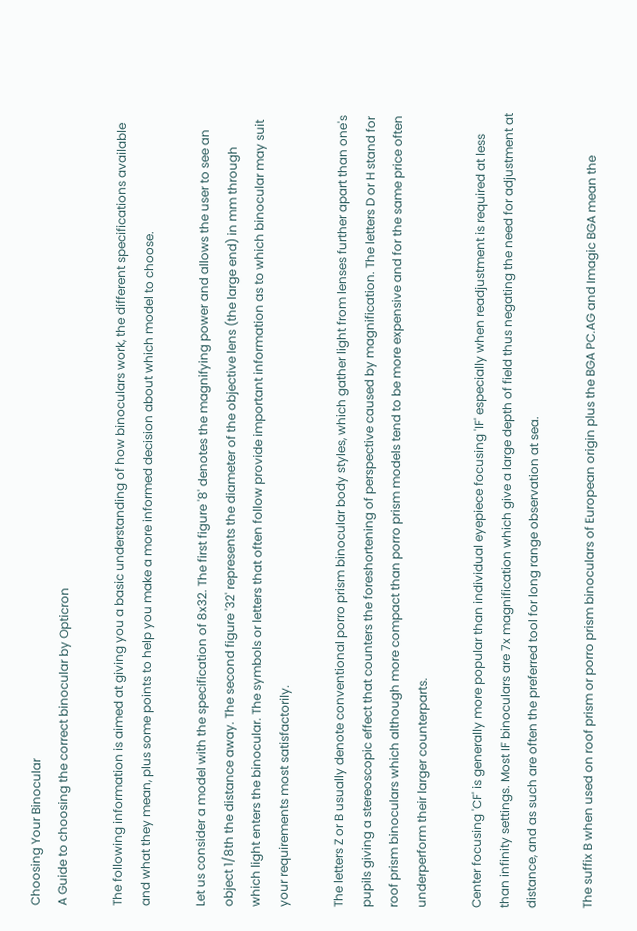Choosing Your Binocular
A Guide to choosing the correct binocular by Opticron

The following information is aimed at giving you a basic understanding of how binoculars work, the different specifications available and what they mean, plus some points to help you make a more informed decision about which model to choose.

Let us consider a model with the specification of 8x32. The first figure '8' denotes the magnifying power and allows the user to see an object 1/8th the distance away. The second figure '32' represents the diameter of the objective lens (the large end) in mm through which light enters the binocular. The symbols or letters that often follow provide important information as to which binocular may suit your requirements most satisfactorily.

The letters Z or B usually denote conventional porro prism binocular body styles, which gather light from lenses further apart than one's pupils giving a stereoscopic effect that counters the foreshortening of perspective caused by magnification. The letters D or H stand for roof prism binoculars which although more compact than porro prism models tend to be more expensive and for the same price often underperform their larger counterparts.

Center focusing 'CF' is generally more popular than individual eyepiece focusing 'IF' especially when readjustment is required at less than infinity settings. Most IF binoculars are 7x magnification which give a large depth of field thus negating the need for adjustment at distance, and as such are often the preferred tool for long range observation at sea.

The suffix B when used on roof prism or porro prism binoculars of European origin plus the BGA PC.AG and Imagic BGA mean the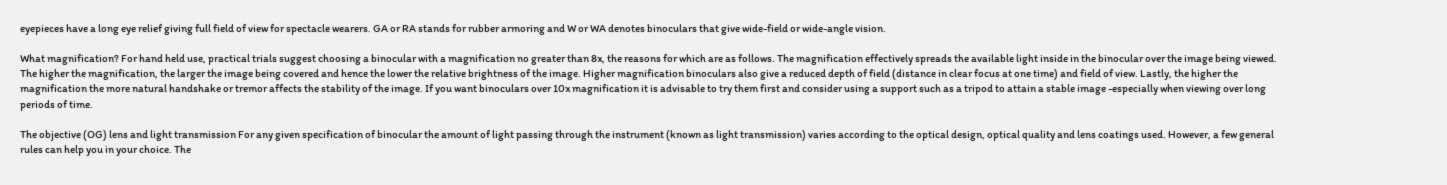eyepieces have a long eye relief giving full field of view for spectacle wearers. GA or RA stands for rubber armoring and W or WA denotes binoculars that give wide-field or wide-angle vision.

What magnification? For hand held use, practical trials suggest choosing a binocular with a magnification no greater than 8x, the reasons for which are as follows. The magnification effectively spreads the available light inside in the binocular over the image being viewed. The higher the magnification, the larger the image being covered and hence the lower the relative brightness of the image. Higher magnification binoculars also give a reduced depth of field (distance in clear focus at one time) and field of view. Lastly, the higher the magnification the more natural handshake or tremor affects the stability of the image. If you want binoculars over 10x magnification it is advisable to try them first and consider using a support such as a tripod to attain a stable image -especially when viewing over long periods of time.

The objective (OG) lens and light transmission For any given specification of binocular the amount of light passing through the instrument (known as light transmission) varies according to the optical design, optical quality and lens coatings used. However, a few general rules can help you in your choice. The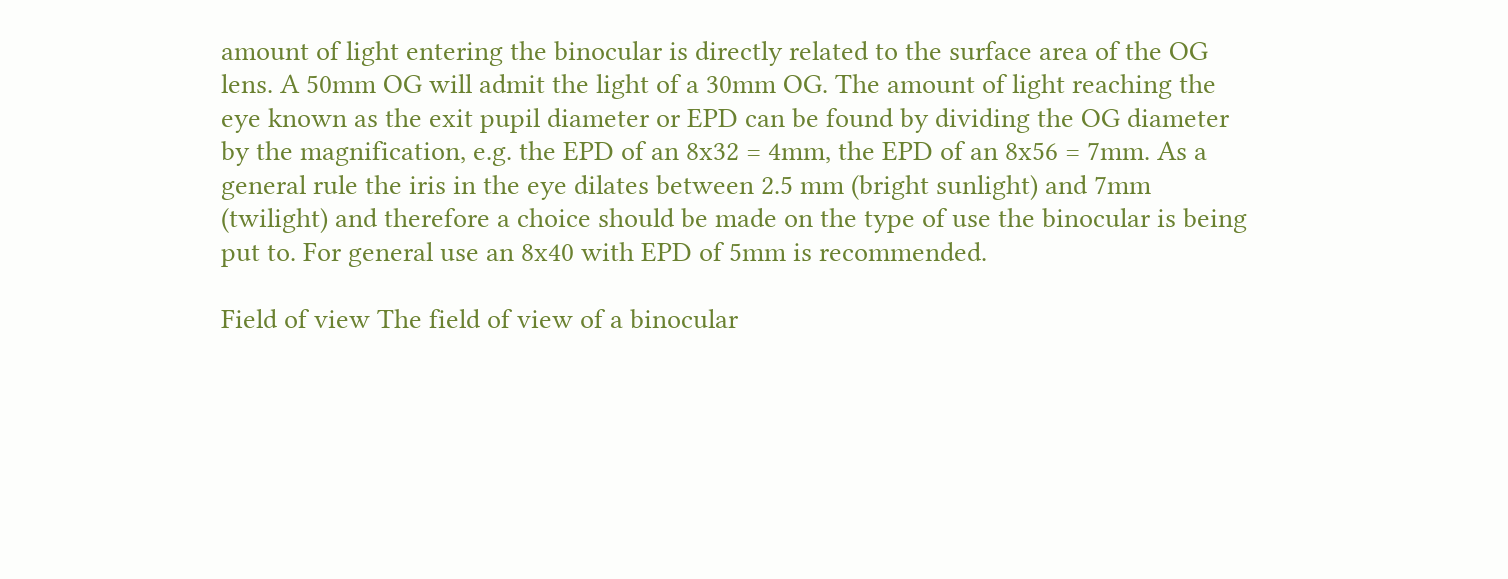amount of light entering the binocular is directly related to the surface area of the OG lens. A 50mm OG will admit the light of a 30mm OG. The amount of light reaching the eye known as the exit pupil diameter or EPD can be found by dividing the OG diameter by the magnification, e.g. the EPD of an 8x32 = 4mm, the EPD of an 8x56 = 7mm. As a general rule the iris in the eye dilates between 2.5 mm (bright sunlight) and 7mm (twilight) and therefore a choice should be made on the type of use the binocular is being put to. For general use an 8x40 with EPD of 5mm is recommended.

Field of view The field of view of a binocular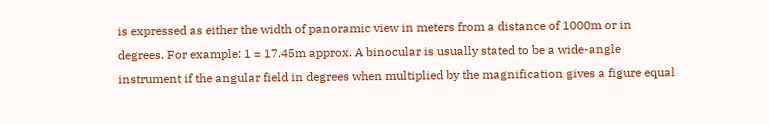is expressed as either the width of panoramic view in meters from a distance of 1000m or in degrees. For example: 1 = 17.45m approx. A binocular is usually stated to be a wide-angle instrument if the angular field in degrees when multiplied by the magnification gives a figure equal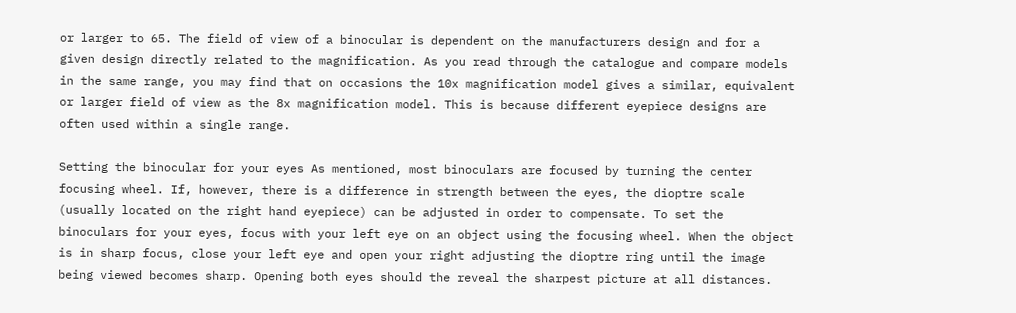or larger to 65. The field of view of a binocular is dependent on the manufacturers design and for a given design directly related to the magnification. As you read through the catalogue and compare models in the same range, you may find that on occasions the 10x magnification model gives a similar, equivalent or larger field of view as the 8x magnification model. This is because different eyepiece designs are often used within a single range.

Setting the binocular for your eyes As mentioned, most binoculars are focused by turning the center focusing wheel. If, however, there is a difference in strength between the eyes, the dioptre scale (usually located on the right hand eyepiece) can be adjusted in order to compensate. To set the binoculars for your eyes, focus with your left eye on an object using the focusing wheel. When the object is in sharp focus, close your left eye and open your right adjusting the dioptre ring until the image being viewed becomes sharp. Opening both eyes should the reveal the sharpest picture at all distances.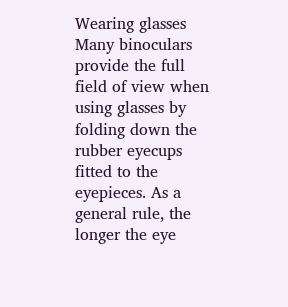Wearing glasses Many binoculars provide the full field of view when using glasses by folding down the rubber eyecups fitted to the eyepieces. As a general rule, the longer the eye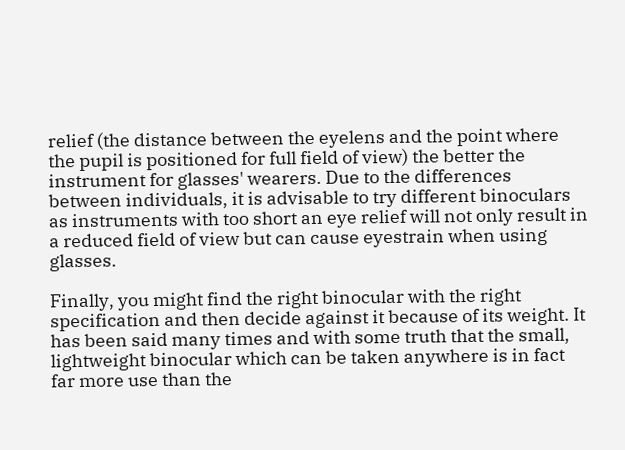relief (the distance between the eyelens and the point where the pupil is positioned for full field of view) the better the instrument for glasses' wearers. Due to the differences between individuals, it is advisable to try different binoculars as instruments with too short an eye relief will not only result in a reduced field of view but can cause eyestrain when using glasses.

Finally, you might find the right binocular with the right specification and then decide against it because of its weight. It has been said many times and with some truth that the small, lightweight binocular which can be taken anywhere is in fact far more use than the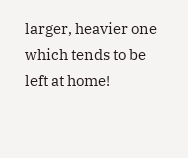larger, heavier one which tends to be left at home!